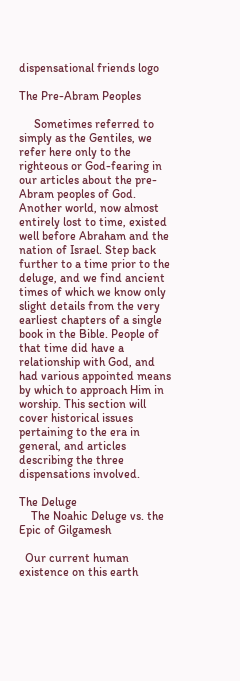dispensational friends logo

The Pre-Abram Peoples

     Sometimes referred to simply as the Gentiles, we refer here only to the righteous or God-fearing in our articles about the pre-Abram peoples of God. Another world, now almost entirely lost to time, existed well before Abraham and the nation of Israel. Step back further to a time prior to the deluge, and we find ancient times of which we know only slight details from the very earliest chapters of a single book in the Bible. People of that time did have a relationship with God, and had various appointed means by which to approach Him in worship. This section will cover historical issues pertaining to the era in general, and articles describing the three dispensations involved.

The Deluge
    The Noahic Deluge vs. the Epic of Gilgamesh

  Our current human existence on this earth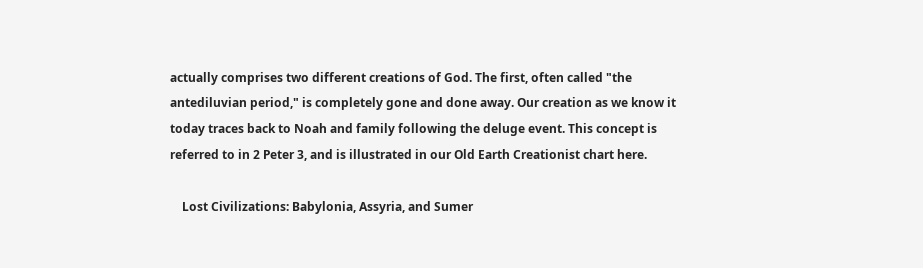actually comprises two different creations of God. The first, often called "the antediluvian period," is completely gone and done away. Our creation as we know it today traces back to Noah and family following the deluge event. This concept is referred to in 2 Peter 3, and is illustrated in our Old Earth Creationist chart here.

    Lost Civilizations: Babylonia, Assyria, and Sumer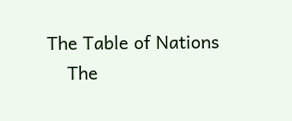The Table of Nations
    The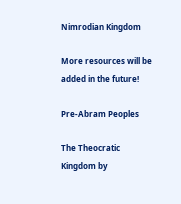Nimrodian Kingdom

More resources will be added in the future!

Pre-Abram Peoples

The Theocratic Kingdom by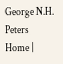George N.H. Peters
Home |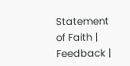Statement of Faith | Feedback |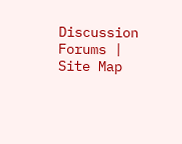Discussion Forums | Site Map